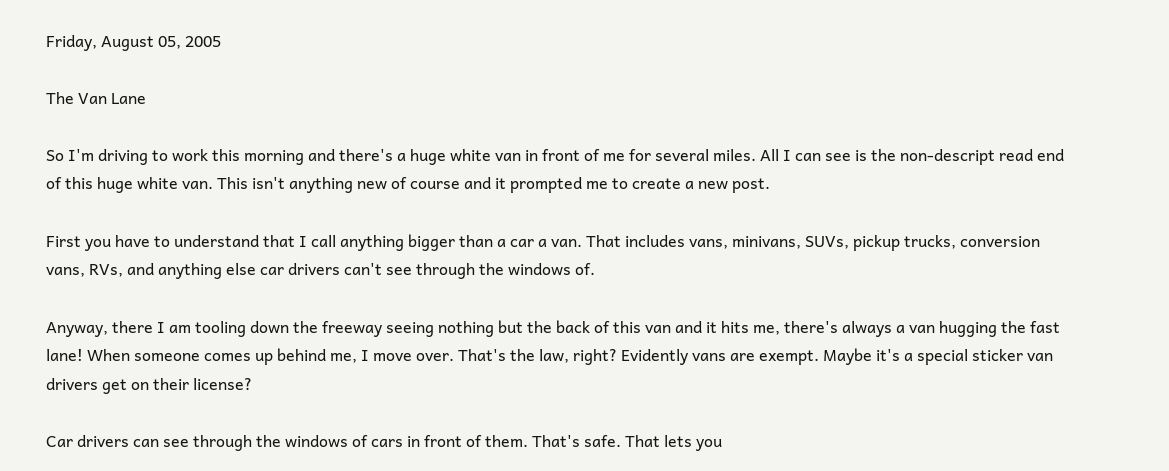Friday, August 05, 2005

The Van Lane

So I'm driving to work this morning and there's a huge white van in front of me for several miles. All I can see is the non-descript read end of this huge white van. This isn't anything new of course and it prompted me to create a new post.

First you have to understand that I call anything bigger than a car a van. That includes vans, minivans, SUVs, pickup trucks, conversion vans, RVs, and anything else car drivers can't see through the windows of.

Anyway, there I am tooling down the freeway seeing nothing but the back of this van and it hits me, there's always a van hugging the fast lane! When someone comes up behind me, I move over. That's the law, right? Evidently vans are exempt. Maybe it's a special sticker van drivers get on their license?

Car drivers can see through the windows of cars in front of them. That's safe. That lets you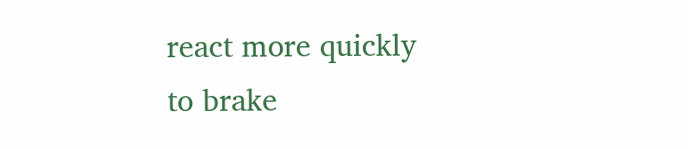react more quickly to brake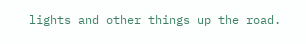lights and other things up the road.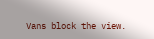Vans block the view.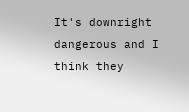It's downright dangerous and I think they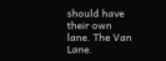should have their own lane. The Van Lane.